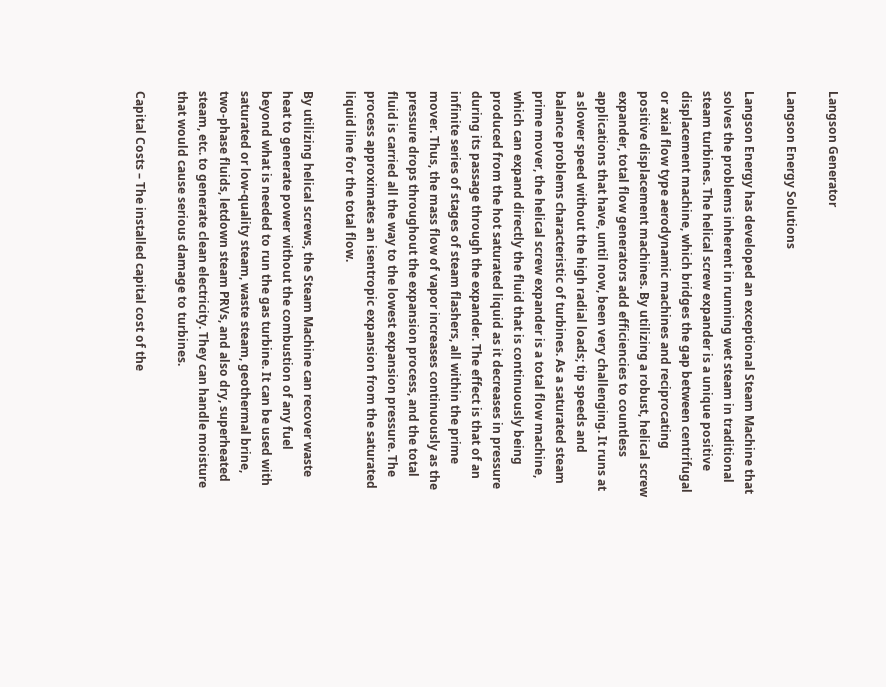Langson Generator

Langson Energy Solutions

Langson Energy has developed an exceptional Steam Machine that solves the problems inherent in running wet steam in traditional steam turbines. The helical screw expander is a unique positive displacement machine, which bridges the gap between centrifugal or axial flow type aerodynamic machines and reciprocating positive displacement machines. By utilizing a robust, helical screw expander, total flow generators add efficiencies to countless applications that have, until now, been very challenging. It runs at a slower speed without the high radial loads; tip speeds and balance problems characteristic of turbines. As a saturated steam prime mover, the helical screw expander is a total flow machine, which can expand directly the fluid that is continuously being produced from the hot saturated liquid as it decreases in pressure during its passage through the expander. The effect is that of an infinite series of stages of steam flashers, all within the prime mover. Thus, the mass flow of vapor increases continuously as the pressure drops throughout the expansion process, and the total fluid is carried all the way to the lowest expansion pressure. The process approximates an isentropic expansion from the saturated liquid line for the total flow.

By utilizing helical screws, the Steam Machine can recover waste heat to generate power without the combustion of any fuel beyond what is needed to run the gas turbine. It can be used with saturated or low-quality steam, waste steam, geothermal brine, two-phase fluids, letdown steam PRVs, and also dry, superheated steam, etc. to generate clean electricity. They can handle moisture that would cause serious damage to turbines.

Capital Costs – The installed capital cost of the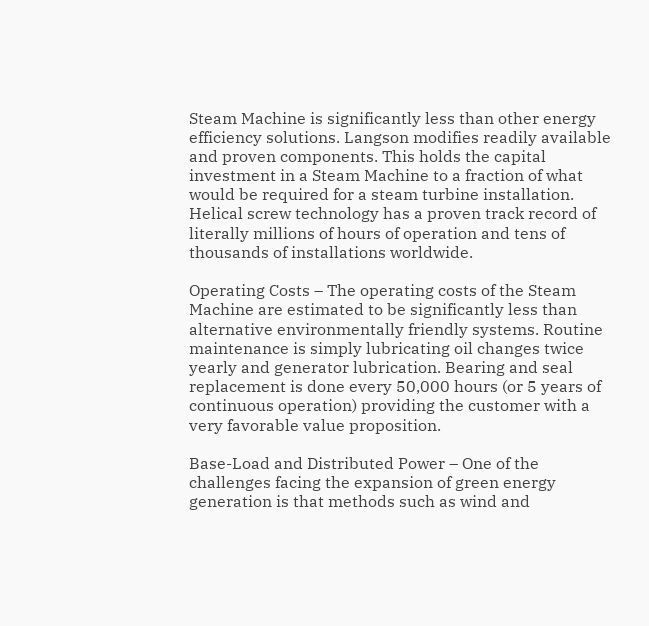Steam Machine is significantly less than other energy efficiency solutions. Langson modifies readily available and proven components. This holds the capital investment in a Steam Machine to a fraction of what would be required for a steam turbine installation. Helical screw technology has a proven track record of literally millions of hours of operation and tens of thousands of installations worldwide.

Operating Costs – The operating costs of the Steam Machine are estimated to be significantly less than alternative environmentally friendly systems. Routine maintenance is simply lubricating oil changes twice yearly and generator lubrication. Bearing and seal replacement is done every 50,000 hours (or 5 years of continuous operation) providing the customer with a very favorable value proposition.

Base-Load and Distributed Power – One of the challenges facing the expansion of green energy generation is that methods such as wind and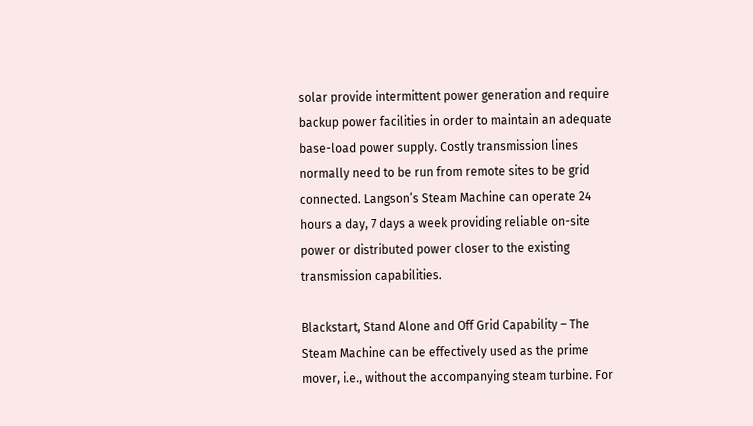solar provide intermittent power generation and require backup power facilities in order to maintain an adequate base-load power supply. Costly transmission lines normally need to be run from remote sites to be grid connected. Langson’s Steam Machine can operate 24 hours a day, 7 days a week providing reliable on-site power or distributed power closer to the existing transmission capabilities.

Blackstart, Stand Alone and Off Grid Capability – The Steam Machine can be effectively used as the prime mover, i.e., without the accompanying steam turbine. For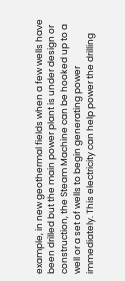example, in new geothermal fields when a few wells have been drilled but the main power plant is under design or construction, the Steam Machine can be hooked up to a well or a set of wells to begin generating power immediately. This electricity can help power the drilling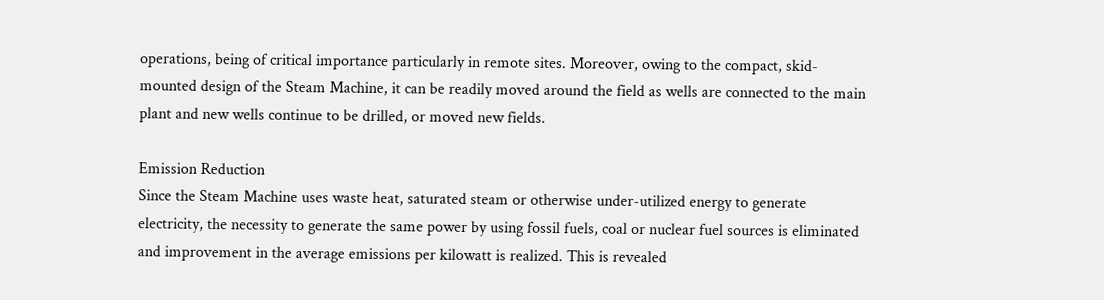operations, being of critical importance particularly in remote sites. Moreover, owing to the compact, skid-mounted design of the Steam Machine, it can be readily moved around the field as wells are connected to the main plant and new wells continue to be drilled, or moved new fields.

Emission Reduction
Since the Steam Machine uses waste heat, saturated steam or otherwise under-utilized energy to generate electricity, the necessity to generate the same power by using fossil fuels, coal or nuclear fuel sources is eliminated and improvement in the average emissions per kilowatt is realized. This is revealed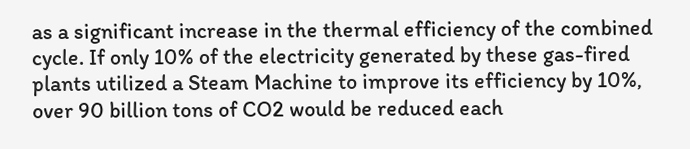as a significant increase in the thermal efficiency of the combined cycle. If only 10% of the electricity generated by these gas-fired plants utilized a Steam Machine to improve its efficiency by 10%, over 90 billion tons of CO2 would be reduced each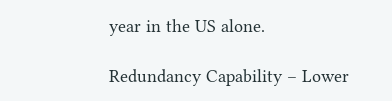year in the US alone.

Redundancy Capability – Lower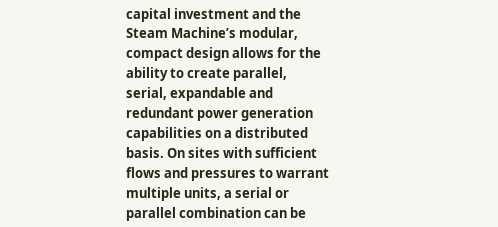capital investment and the Steam Machine’s modular, compact design allows for the ability to create parallel, serial, expandable and redundant power generation capabilities on a distributed basis. On sites with sufficient flows and pressures to warrant multiple units, a serial or parallel combination can be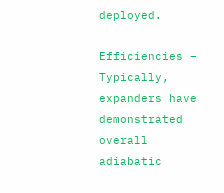deployed.

Efficiencies – Typically, expanders have demonstrated overall adiabatic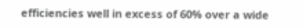efficiencies well in excess of 60% over a wide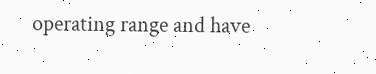operating range and have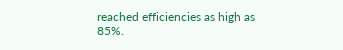reached efficiencies as high as 85%.